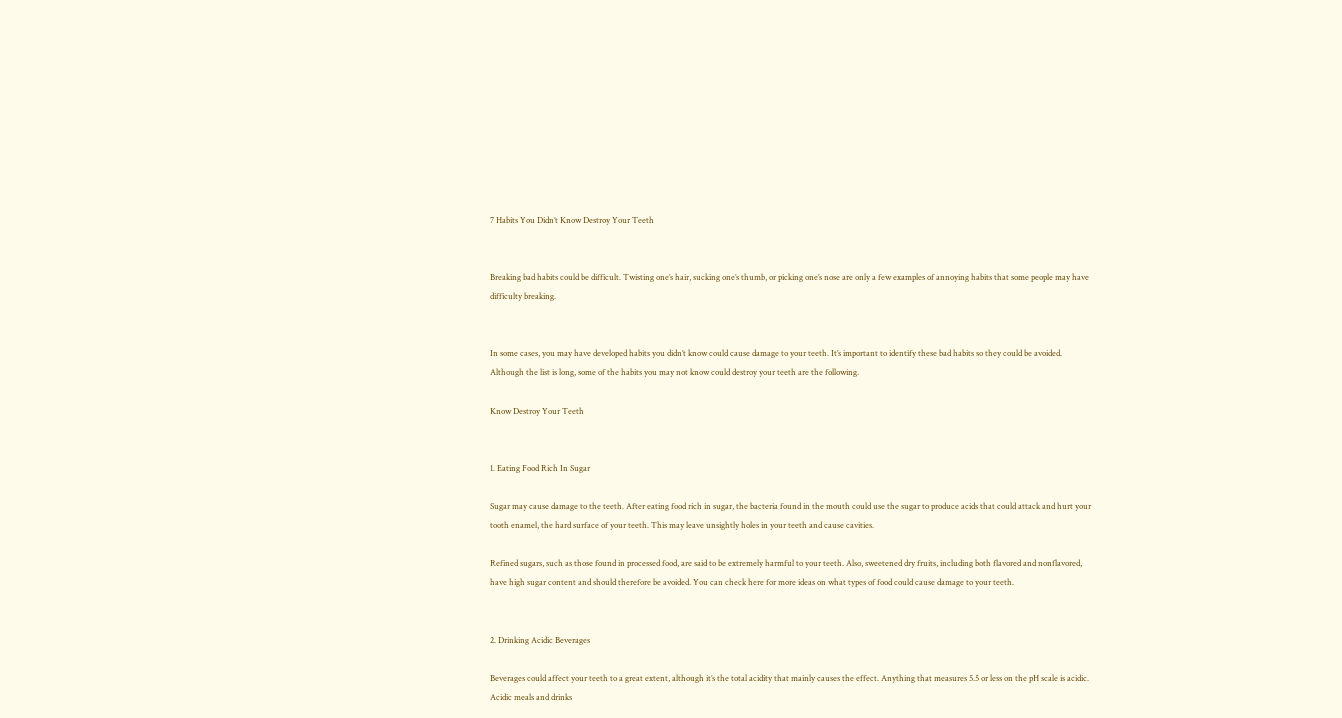7 Habits You Didn’t Know Destroy Your Teeth


Breaking bad habits could be difficult. Twisting one’s hair, sucking one’s thumb, or picking one’s nose are only a few examples of annoying habits that some people may have difficulty breaking.


In some cases, you may have developed habits you didn’t know could cause damage to your teeth. It’s important to identify these bad habits so they could be avoided. Although the list is long, some of the habits you may not know could destroy your teeth are the following.

Know Destroy Your Teeth


1. Eating Food Rich In Sugar

Sugar may cause damage to the teeth. After eating food rich in sugar, the bacteria found in the mouth could use the sugar to produce acids that could attack and hurt your tooth enamel, the hard surface of your teeth. This may leave unsightly holes in your teeth and cause cavities.

Refined sugars, such as those found in processed food, are said to be extremely harmful to your teeth. Also, sweetened dry fruits, including both flavored and nonflavored, have high sugar content and should therefore be avoided. You can check here for more ideas on what types of food could cause damage to your teeth.


2. Drinking Acidic Beverages

Beverages could affect your teeth to a great extent, although it’s the total acidity that mainly causes the effect. Anything that measures 5.5 or less on the pH scale is acidic. Acidic meals and drinks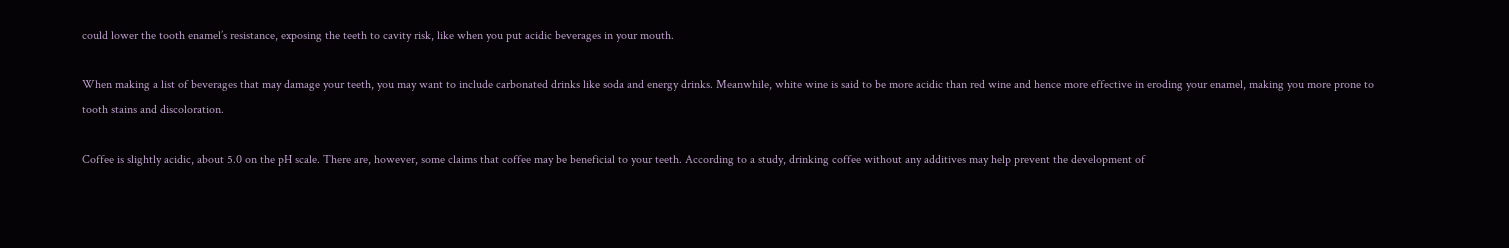could lower the tooth enamel’s resistance, exposing the teeth to cavity risk, like when you put acidic beverages in your mouth.

When making a list of beverages that may damage your teeth, you may want to include carbonated drinks like soda and energy drinks. Meanwhile, white wine is said to be more acidic than red wine and hence more effective in eroding your enamel, making you more prone to tooth stains and discoloration.

Coffee is slightly acidic, about 5.0 on the pH scale. There are, however, some claims that coffee may be beneficial to your teeth. According to a study, drinking coffee without any additives may help prevent the development of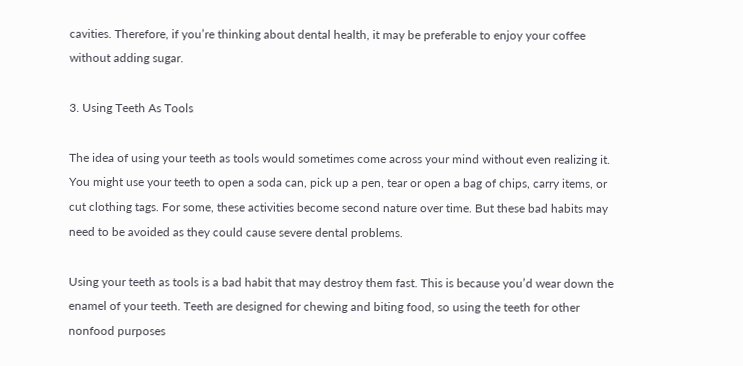cavities. Therefore, if you’re thinking about dental health, it may be preferable to enjoy your coffee without adding sugar.

3. Using Teeth As Tools

The idea of using your teeth as tools would sometimes come across your mind without even realizing it. You might use your teeth to open a soda can, pick up a pen, tear or open a bag of chips, carry items, or cut clothing tags. For some, these activities become second nature over time. But these bad habits may need to be avoided as they could cause severe dental problems.

Using your teeth as tools is a bad habit that may destroy them fast. This is because you’d wear down the enamel of your teeth. Teeth are designed for chewing and biting food, so using the teeth for other nonfood purposes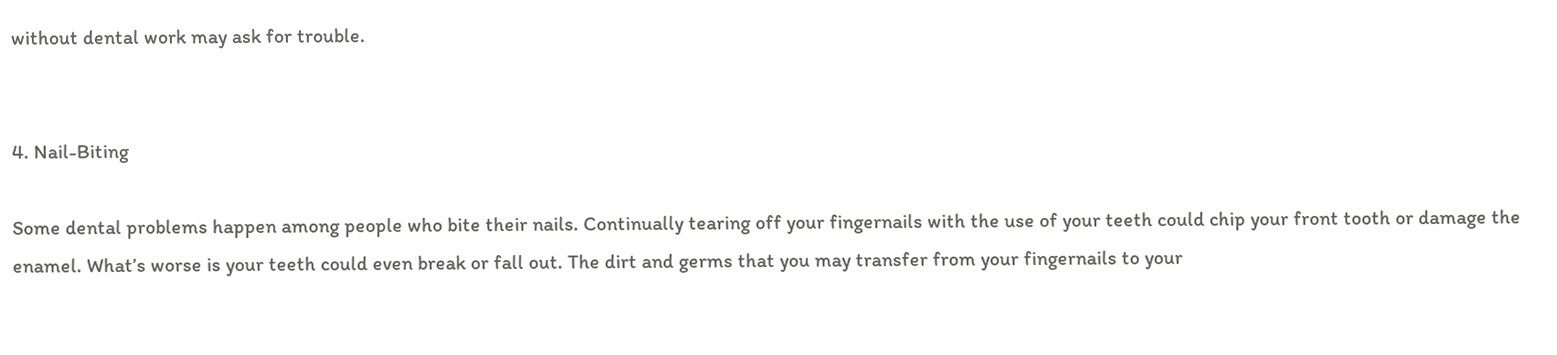without dental work may ask for trouble.


4. Nail-Biting

Some dental problems happen among people who bite their nails. Continually tearing off your fingernails with the use of your teeth could chip your front tooth or damage the enamel. What’s worse is your teeth could even break or fall out. The dirt and germs that you may transfer from your fingernails to your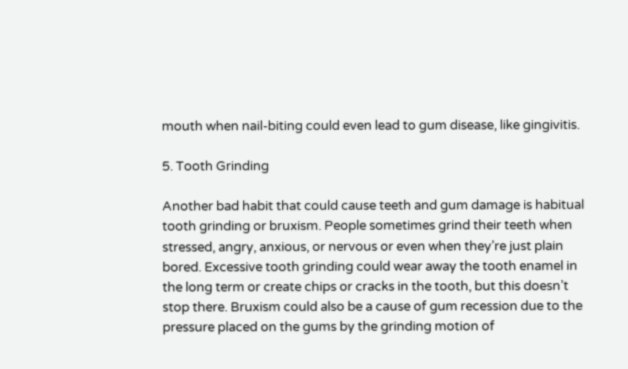mouth when nail-biting could even lead to gum disease, like gingivitis.

5. Tooth Grinding

Another bad habit that could cause teeth and gum damage is habitual tooth grinding or bruxism. People sometimes grind their teeth when stressed, angry, anxious, or nervous or even when they’re just plain bored. Excessive tooth grinding could wear away the tooth enamel in the long term or create chips or cracks in the tooth, but this doesn’t stop there. Bruxism could also be a cause of gum recession due to the pressure placed on the gums by the grinding motion of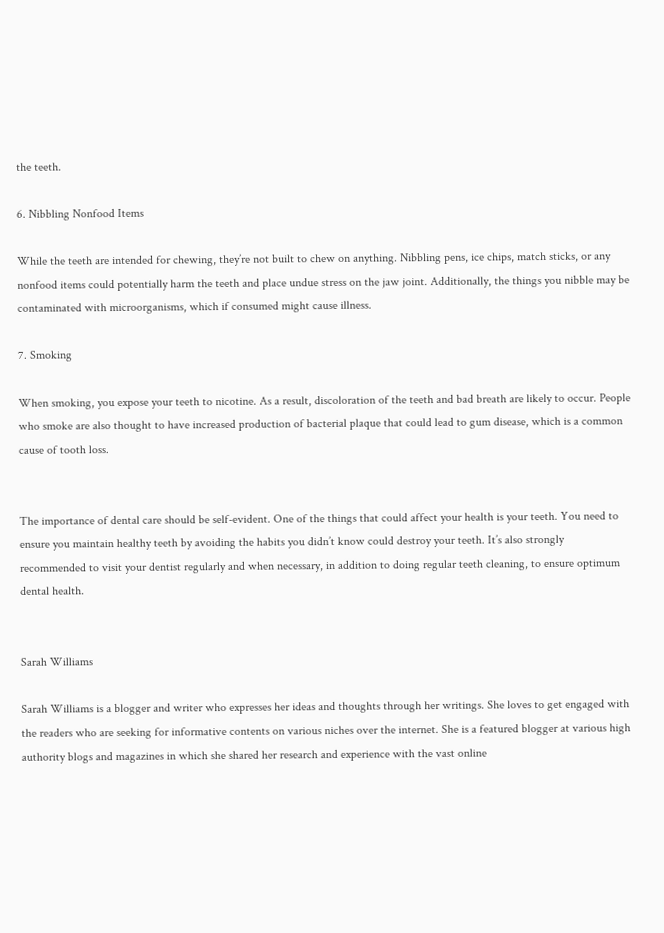the teeth.

6. Nibbling Nonfood Items

While the teeth are intended for chewing, they’re not built to chew on anything. Nibbling pens, ice chips, match sticks, or any nonfood items could potentially harm the teeth and place undue stress on the jaw joint. Additionally, the things you nibble may be contaminated with microorganisms, which if consumed might cause illness.

7. Smoking

When smoking, you expose your teeth to nicotine. As a result, discoloration of the teeth and bad breath are likely to occur. People who smoke are also thought to have increased production of bacterial plaque that could lead to gum disease, which is a common cause of tooth loss.


The importance of dental care should be self-evident. One of the things that could affect your health is your teeth. You need to ensure you maintain healthy teeth by avoiding the habits you didn’t know could destroy your teeth. It’s also strongly recommended to visit your dentist regularly and when necessary, in addition to doing regular teeth cleaning, to ensure optimum dental health.


Sarah Williams

Sarah Williams is a blogger and writer who expresses her ideas and thoughts through her writings. She loves to get engaged with the readers who are seeking for informative contents on various niches over the internet. She is a featured blogger at various high authority blogs and magazines in which she shared her research and experience with the vast online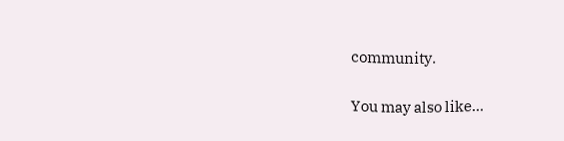community.

You may also like...